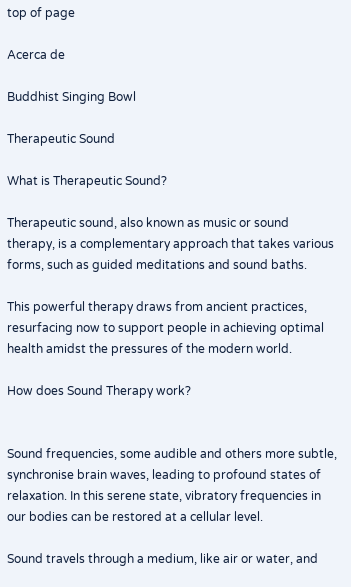top of page

Acerca de

Buddhist Singing Bowl

Therapeutic Sound

What is Therapeutic Sound?

Therapeutic sound, also known as music or sound therapy, is a complementary approach that takes various forms, such as guided meditations and sound baths.

This powerful therapy draws from ancient practices, resurfacing now to support people in achieving optimal health amidst the pressures of the modern world.

How does Sound Therapy work?


Sound frequencies, some audible and others more subtle, synchronise brain waves, leading to profound states of relaxation. In this serene state, vibratory frequencies in our bodies can be restored at a cellular level.

Sound travels through a medium, like air or water, and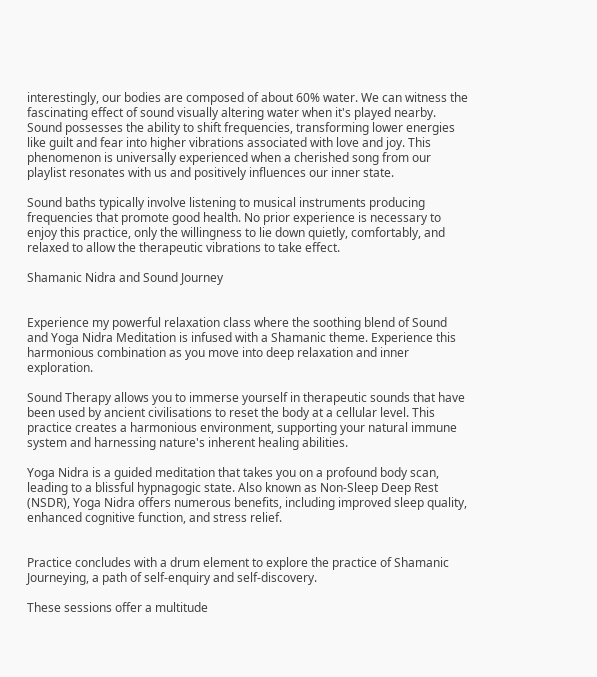interestingly, our bodies are composed of about 60% water. We can witness the fascinating effect of sound visually altering water when it's played nearby. Sound possesses the ability to shift frequencies, transforming lower energies like guilt and fear into higher vibrations associated with love and joy. This phenomenon is universally experienced when a cherished song from our playlist resonates with us and positively influences our inner state.

Sound baths typically involve listening to musical instruments producing frequencies that promote good health. No prior experience is necessary to enjoy this practice, only the willingness to lie down quietly, comfortably, and relaxed to allow the therapeutic vibrations to take effect.

Shamanic Nidra and Sound Journey


Experience my powerful relaxation class where the soothing blend of Sound and Yoga Nidra Meditation is infused with a Shamanic theme. Experience this harmonious combination as you move into deep relaxation and inner exploration.

Sound Therapy allows you to immerse yourself in therapeutic sounds that have been used by ancient civilisations to reset the body at a cellular level. This practice creates a harmonious environment, supporting your natural immune system and harnessing nature's inherent healing abilities.

Yoga Nidra is a guided meditation that takes you on a profound body scan, leading to a blissful hypnagogic state. Also known as Non-Sleep Deep Rest (NSDR), Yoga Nidra offers numerous benefits, including improved sleep quality, enhanced cognitive function, and stress relief.


Practice concludes with a drum element to explore the practice of Shamanic Journeying, a path of self-enquiry and self-discovery.

These sessions offer a multitude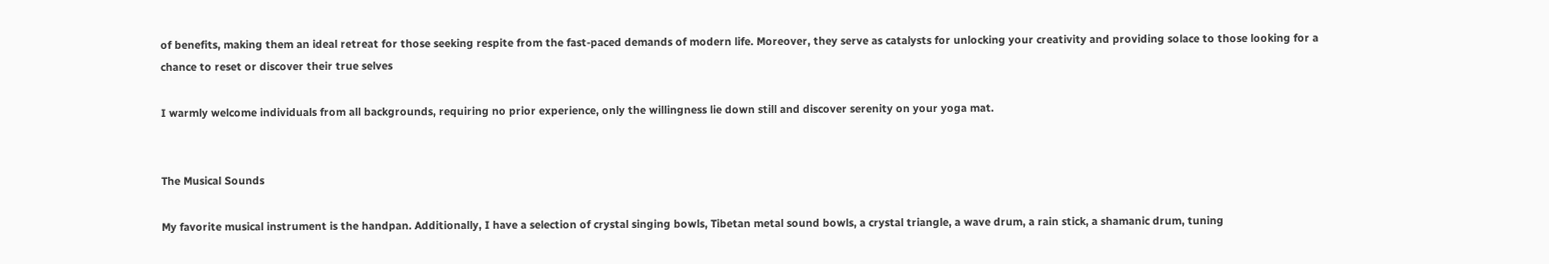of benefits, making them an ideal retreat for those seeking respite from the fast-paced demands of modern life. Moreover, they serve as catalysts for unlocking your creativity and providing solace to those looking for a chance to reset or discover their true selves

I warmly welcome individuals from all backgrounds, requiring no prior experience, only the willingness lie down still and discover serenity on your yoga mat.


The Musical Sounds

My favorite musical instrument is the handpan. Additionally, I have a selection of crystal singing bowls, Tibetan metal sound bowls, a crystal triangle, a wave drum, a rain stick, a shamanic drum, tuning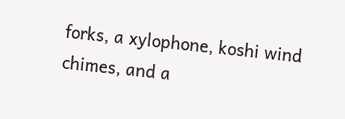forks, a xylophone, koshi wind chimes, and a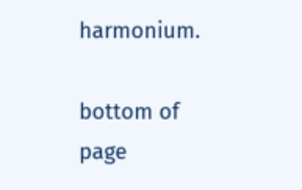harmonium.

bottom of page